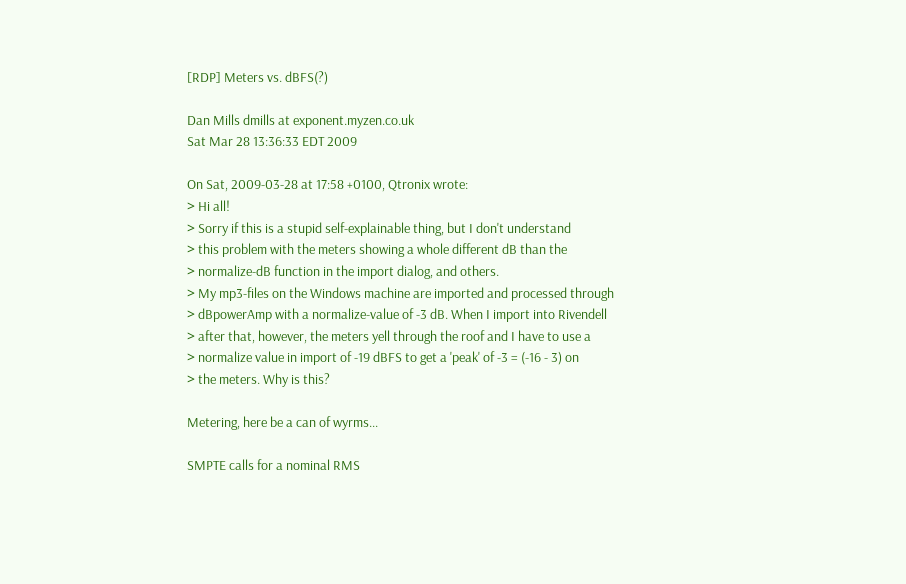[RDP] Meters vs. dBFS(?)

Dan Mills dmills at exponent.myzen.co.uk
Sat Mar 28 13:36:33 EDT 2009

On Sat, 2009-03-28 at 17:58 +0100, Qtronix wrote:
> Hi all!
> Sorry if this is a stupid self-explainable thing, but I don't understand
> this problem with the meters showing a whole different dB than the
> normalize-dB function in the import dialog, and others.
> My mp3-files on the Windows machine are imported and processed through
> dBpowerAmp with a normalize-value of -3 dB. When I import into Rivendell
> after that, however, the meters yell through the roof and I have to use a
> normalize value in import of -19 dBFS to get a 'peak' of -3 = (-16 - 3) on
> the meters. Why is this?

Metering, here be a can of wyrms...

SMPTE calls for a nominal RMS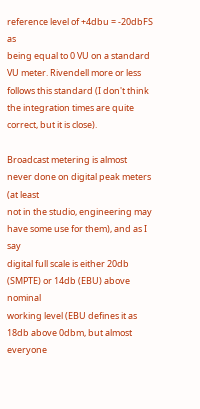reference level of +4dbu = -20dbFS as
being equal to 0 VU on a standard VU meter. Rivendell more or less
follows this standard (I don't think the integration times are quite
correct, but it is close).

Broadcast metering is almost never done on digital peak meters (at least
not in the studio, engineering may have some use for them), and as I say
digital full scale is either 20db (SMPTE) or 14db (EBU) above nominal
working level (EBU defines it as 18db above 0dbm, but almost everyone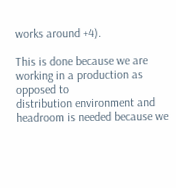works around +4).

This is done because we are working in a production as opposed to
distribution environment and headroom is needed because we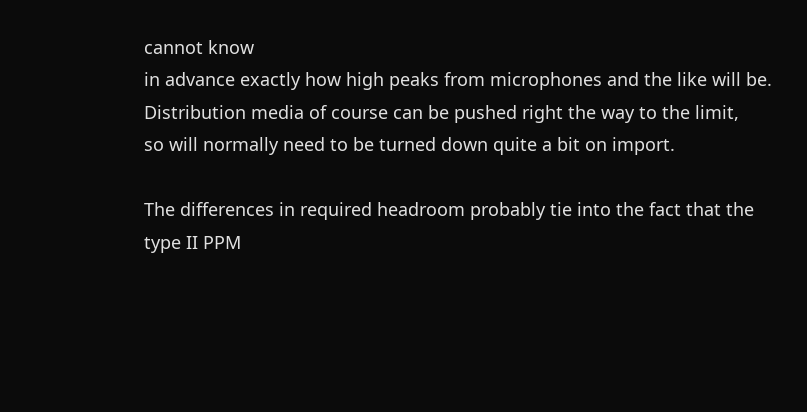cannot know
in advance exactly how high peaks from microphones and the like will be.
Distribution media of course can be pushed right the way to the limit,
so will normally need to be turned down quite a bit on import.

The differences in required headroom probably tie into the fact that the
type II PPM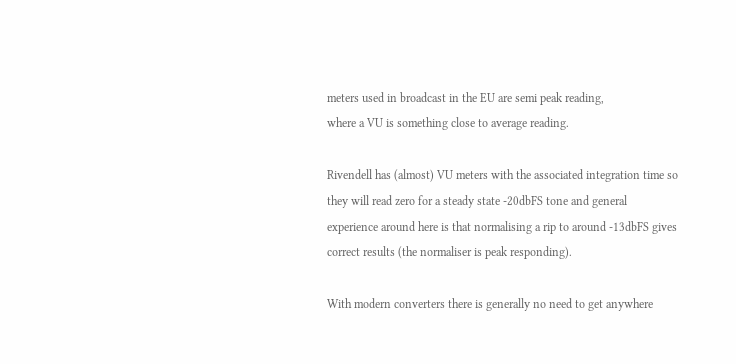meters used in broadcast in the EU are semi peak reading,
where a VU is something close to average reading.

Rivendell has (almost) VU meters with the associated integration time so
they will read zero for a steady state -20dbFS tone and general
experience around here is that normalising a rip to around -13dbFS gives
correct results (the normaliser is peak responding).

With modern converters there is generally no need to get anywhere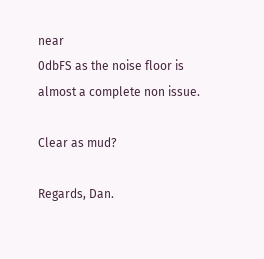near
0dbFS as the noise floor is almost a complete non issue.

Clear as mud?

Regards, Dan.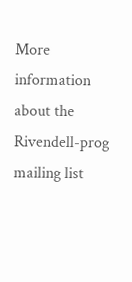More information about the Rivendell-prog mailing list